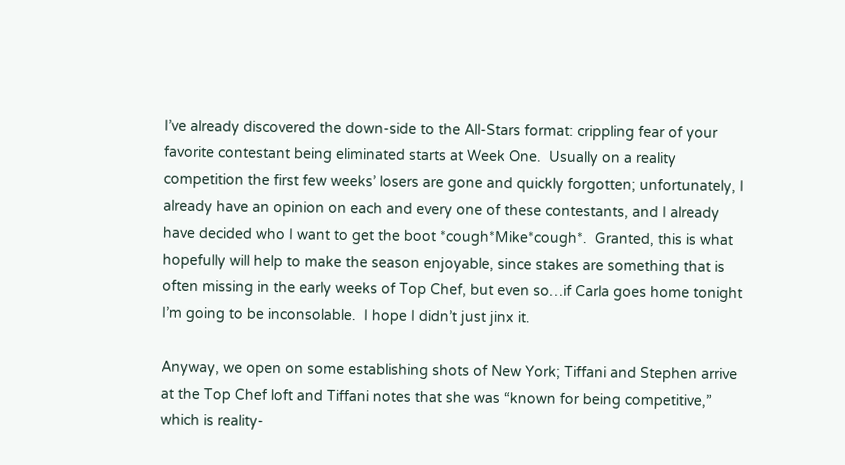I’ve already discovered the down-side to the All-Stars format: crippling fear of your favorite contestant being eliminated starts at Week One.  Usually on a reality competition the first few weeks’ losers are gone and quickly forgotten; unfortunately, I already have an opinion on each and every one of these contestants, and I already have decided who I want to get the boot *cough*Mike*cough*.  Granted, this is what hopefully will help to make the season enjoyable, since stakes are something that is often missing in the early weeks of Top Chef, but even so…if Carla goes home tonight I’m going to be inconsolable.  I hope I didn’t just jinx it.

Anyway, we open on some establishing shots of New York; Tiffani and Stephen arrive at the Top Chef loft and Tiffani notes that she was “known for being competitive,” which is reality-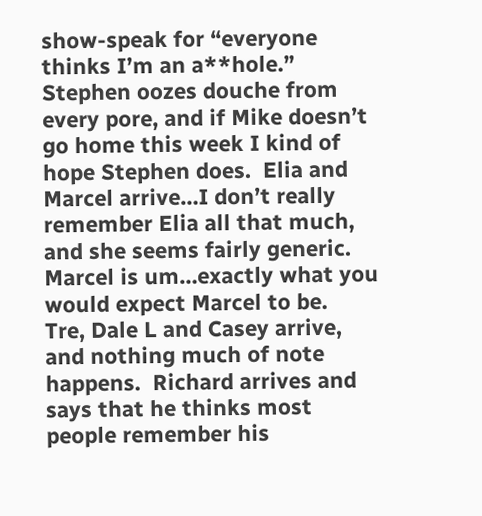show-speak for “everyone thinks I’m an a**hole.”  Stephen oozes douche from every pore, and if Mike doesn’t go home this week I kind of hope Stephen does.  Elia and Marcel arrive…I don’t really remember Elia all that much, and she seems fairly generic.  Marcel is um…exactly what you would expect Marcel to be.  Tre, Dale L and Casey arrive, and nothing much of note happens.  Richard arrives and says that he thinks most people remember his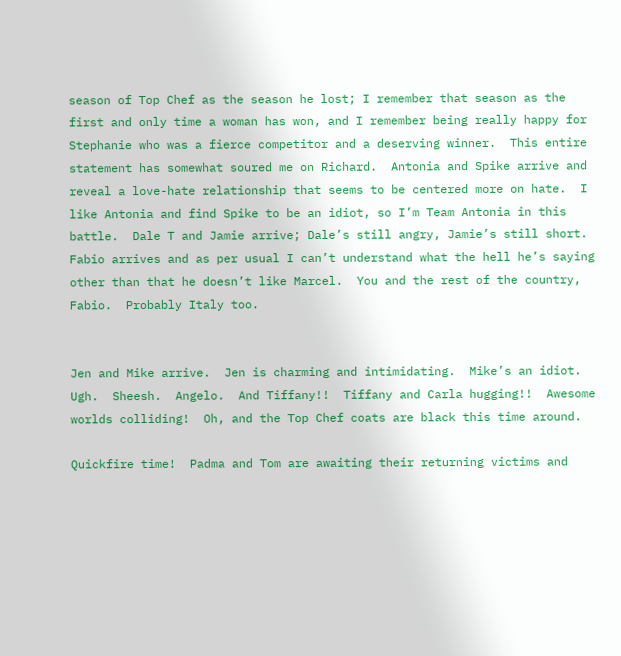season of Top Chef as the season he lost; I remember that season as the first and only time a woman has won, and I remember being really happy for Stephanie who was a fierce competitor and a deserving winner.  This entire statement has somewhat soured me on Richard.  Antonia and Spike arrive and reveal a love-hate relationship that seems to be centered more on hate.  I like Antonia and find Spike to be an idiot, so I’m Team Antonia in this battle.  Dale T and Jamie arrive; Dale’s still angry, Jamie’s still short.  Fabio arrives and as per usual I can’t understand what the hell he’s saying other than that he doesn’t like Marcel.  You and the rest of the country, Fabio.  Probably Italy too.


Jen and Mike arrive.  Jen is charming and intimidating.  Mike’s an idiot.  Ugh.  Sheesh.  Angelo.  And Tiffany!!  Tiffany and Carla hugging!!  Awesome worlds colliding!  Oh, and the Top Chef coats are black this time around.

Quickfire time!  Padma and Tom are awaiting their returning victims and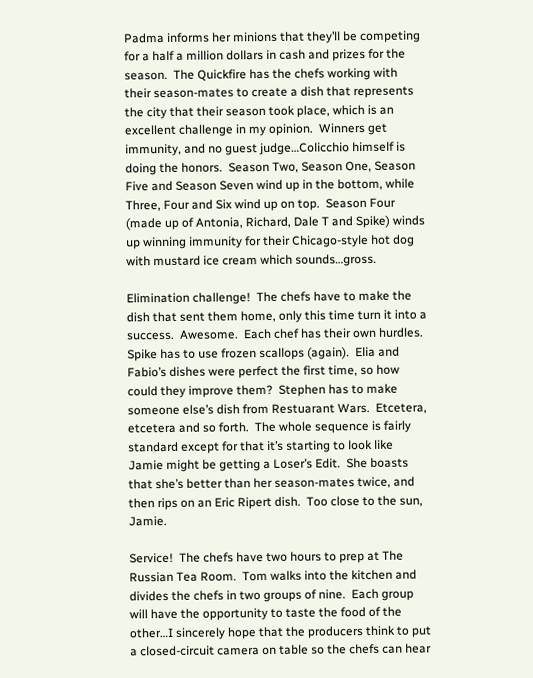Padma informs her minions that they’ll be competing for a half a million dollars in cash and prizes for the season.  The Quickfire has the chefs working with their season-mates to create a dish that represents the city that their season took place, which is an excellent challenge in my opinion.  Winners get immunity, and no guest judge…Colicchio himself is doing the honors.  Season Two, Season One, Season Five and Season Seven wind up in the bottom, while Three, Four and Six wind up on top.  Season Four (made up of Antonia, Richard, Dale T and Spike) winds up winning immunity for their Chicago-style hot dog with mustard ice cream which sounds…gross.

Elimination challenge!  The chefs have to make the dish that sent them home, only this time turn it into a success.  Awesome.  Each chef has their own hurdles.  Spike has to use frozen scallops (again).  Elia and Fabio’s dishes were perfect the first time, so how could they improve them?  Stephen has to make someone else’s dish from Restuarant Wars.  Etcetera, etcetera and so forth.  The whole sequence is fairly standard except for that it’s starting to look like Jamie might be getting a Loser’s Edit.  She boasts that she’s better than her season-mates twice, and then rips on an Eric Ripert dish.  Too close to the sun, Jamie.

Service!  The chefs have two hours to prep at The Russian Tea Room.  Tom walks into the kitchen and divides the chefs in two groups of nine.  Each group will have the opportunity to taste the food of the other…I sincerely hope that the producers think to put a closed-circuit camera on table so the chefs can hear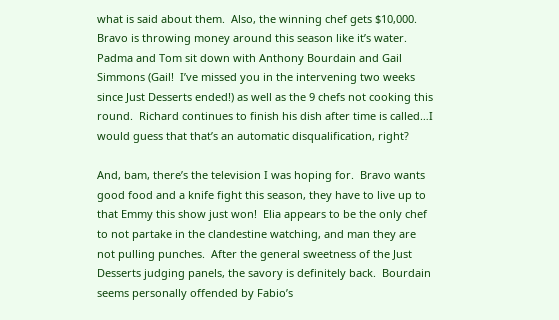what is said about them.  Also, the winning chef gets $10,000.  Bravo is throwing money around this season like it’s water.  Padma and Tom sit down with Anthony Bourdain and Gail Simmons (Gail!  I’ve missed you in the intervening two weeks since Just Desserts ended!) as well as the 9 chefs not cooking this round.  Richard continues to finish his dish after time is called…I would guess that that’s an automatic disqualification, right?

And, bam, there’s the television I was hoping for.  Bravo wants good food and a knife fight this season, they have to live up to that Emmy this show just won!  Elia appears to be the only chef to not partake in the clandestine watching, and man they are not pulling punches.  After the general sweetness of the Just Desserts judging panels, the savory is definitely back.  Bourdain seems personally offended by Fabio’s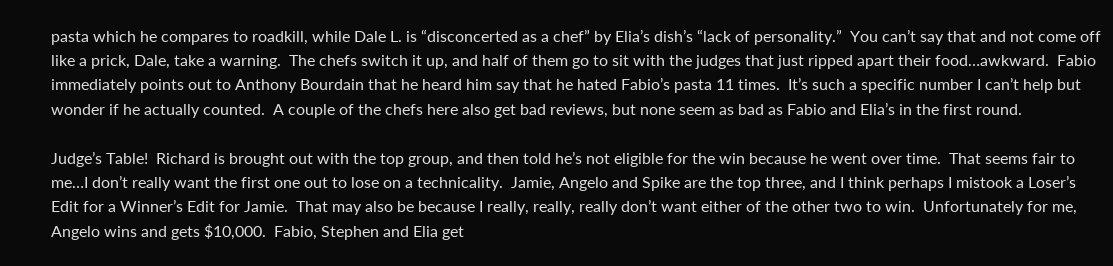pasta which he compares to roadkill, while Dale L. is “disconcerted as a chef” by Elia’s dish’s “lack of personality.”  You can’t say that and not come off like a prick, Dale, take a warning.  The chefs switch it up, and half of them go to sit with the judges that just ripped apart their food…awkward.  Fabio immediately points out to Anthony Bourdain that he heard him say that he hated Fabio’s pasta 11 times.  It’s such a specific number I can’t help but wonder if he actually counted.  A couple of the chefs here also get bad reviews, but none seem as bad as Fabio and Elia’s in the first round.

Judge’s Table!  Richard is brought out with the top group, and then told he’s not eligible for the win because he went over time.  That seems fair to me…I don’t really want the first one out to lose on a technicality.  Jamie, Angelo and Spike are the top three, and I think perhaps I mistook a Loser’s Edit for a Winner’s Edit for Jamie.  That may also be because I really, really, really don’t want either of the other two to win.  Unfortunately for me, Angelo wins and gets $10,000.  Fabio, Stephen and Elia get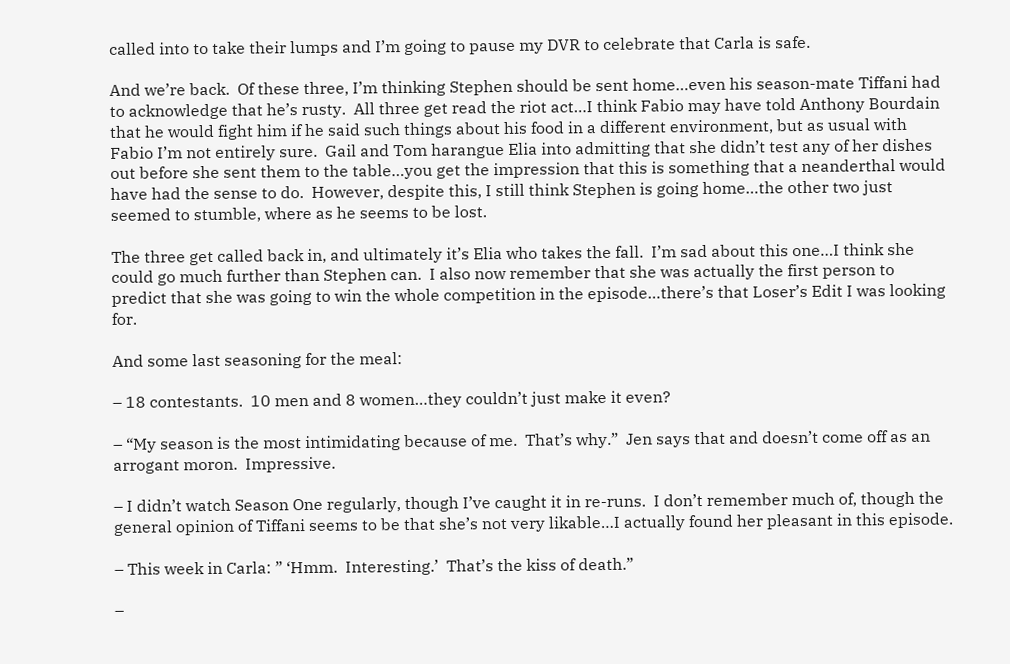called into to take their lumps and I’m going to pause my DVR to celebrate that Carla is safe.

And we’re back.  Of these three, I’m thinking Stephen should be sent home…even his season-mate Tiffani had to acknowledge that he’s rusty.  All three get read the riot act…I think Fabio may have told Anthony Bourdain that he would fight him if he said such things about his food in a different environment, but as usual with Fabio I’m not entirely sure.  Gail and Tom harangue Elia into admitting that she didn’t test any of her dishes out before she sent them to the table…you get the impression that this is something that a neanderthal would have had the sense to do.  However, despite this, I still think Stephen is going home…the other two just seemed to stumble, where as he seems to be lost.

The three get called back in, and ultimately it’s Elia who takes the fall.  I’m sad about this one…I think she could go much further than Stephen can.  I also now remember that she was actually the first person to predict that she was going to win the whole competition in the episode…there’s that Loser’s Edit I was looking for.

And some last seasoning for the meal:

– 18 contestants.  10 men and 8 women…they couldn’t just make it even?

– “My season is the most intimidating because of me.  That’s why.”  Jen says that and doesn’t come off as an arrogant moron.  Impressive.

– I didn’t watch Season One regularly, though I’ve caught it in re-runs.  I don’t remember much of, though the general opinion of Tiffani seems to be that she’s not very likable…I actually found her pleasant in this episode.

– This week in Carla: ” ‘Hmm.  Interesting.’  That’s the kiss of death.”

–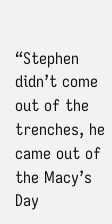“Stephen didn’t come out of the trenches, he came out of the Macy’s Day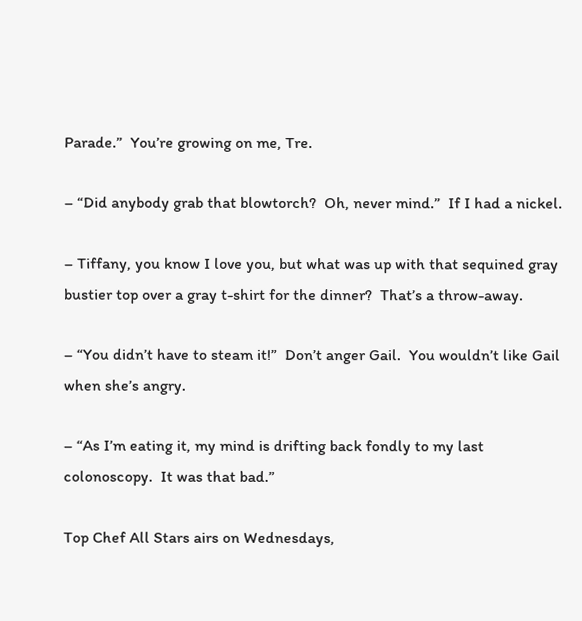Parade.”  You’re growing on me, Tre.

– “Did anybody grab that blowtorch?  Oh, never mind.”  If I had a nickel.

– Tiffany, you know I love you, but what was up with that sequined gray bustier top over a gray t-shirt for the dinner?  That’s a throw-away.

– “You didn’t have to steam it!”  Don’t anger Gail.  You wouldn’t like Gail when she’s angry.

– “As I’m eating it, my mind is drifting back fondly to my last colonoscopy.  It was that bad.”

Top Chef All Stars airs on Wednesdays,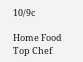10/9c

Home Food Top Chef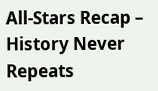All-Stars Recap – History Never Repeats